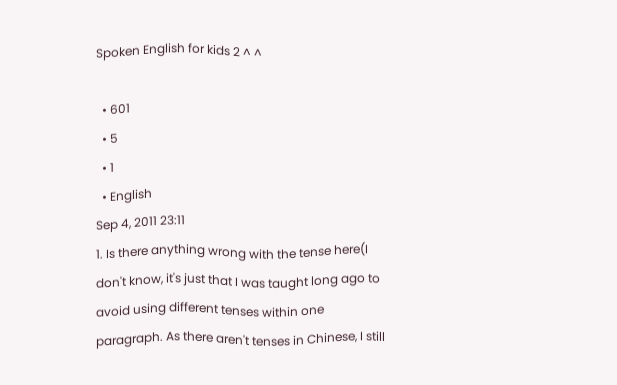Spoken English for kids 2 ^ ^

  • 601
  • 5
  • 1
  • English
Sep 4, 2011 23:11
1. Is there anything wrong with the tense here(I don't know, it's just that I was taught long ago to avoid using different tenses within one paragraph. As there aren't tenses in Chinese, I still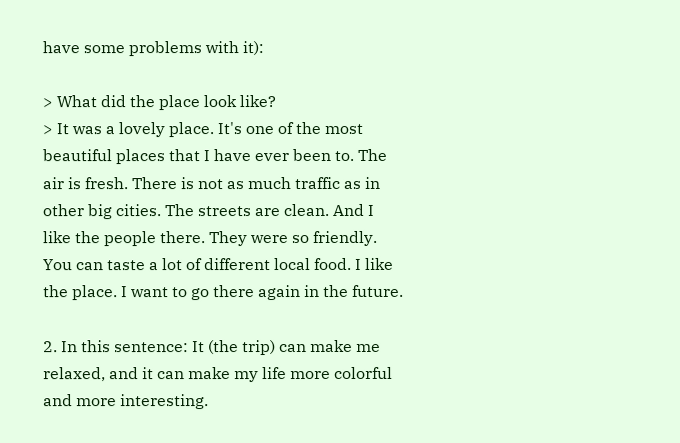have some problems with it):

> What did the place look like?
> It was a lovely place. It's one of the most beautiful places that I have ever been to. The air is fresh. There is not as much traffic as in other big cities. The streets are clean. And I like the people there. They were so friendly. You can taste a lot of different local food. I like the place. I want to go there again in the future.

2. In this sentence: It (the trip) can make me relaxed, and it can make my life more colorful and more interesting.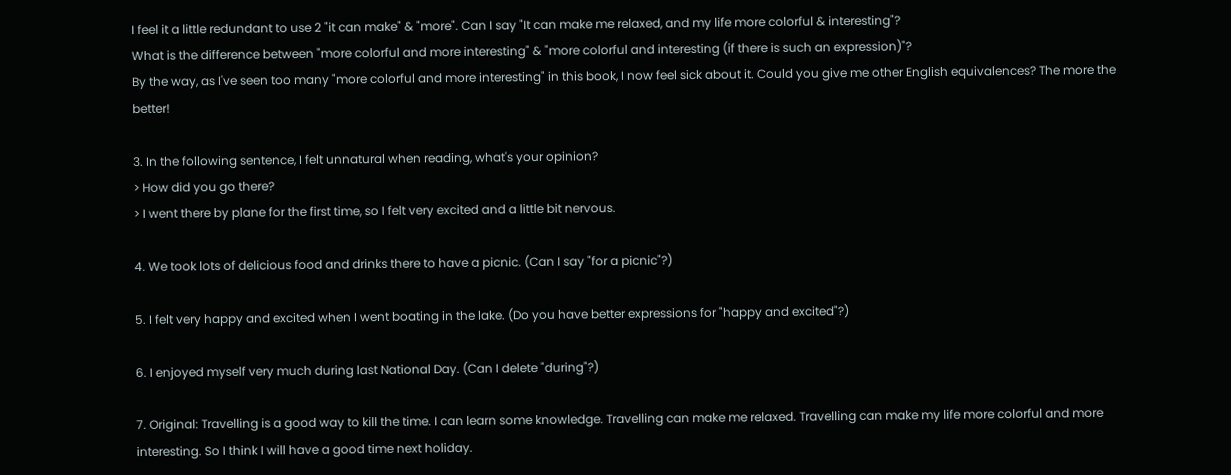I feel it a little redundant to use 2 "it can make" & "more". Can I say "It can make me relaxed, and my life more colorful & interesting"?
What is the difference between "more colorful and more interesting" & "more colorful and interesting (if there is such an expression)"?
By the way, as I've seen too many "more colorful and more interesting" in this book, I now feel sick about it. Could you give me other English equivalences? The more the better!

3. In the following sentence, I felt unnatural when reading, what's your opinion?
> How did you go there?
> I went there by plane for the first time, so I felt very excited and a little bit nervous.

4. We took lots of delicious food and drinks there to have a picnic. (Can I say "for a picnic"?)

5. I felt very happy and excited when I went boating in the lake. (Do you have better expressions for "happy and excited"?)

6. I enjoyed myself very much during last National Day. (Can I delete "during"?)

7. Original: Travelling is a good way to kill the time. I can learn some knowledge. Travelling can make me relaxed. Travelling can make my life more colorful and more interesting. So I think I will have a good time next holiday.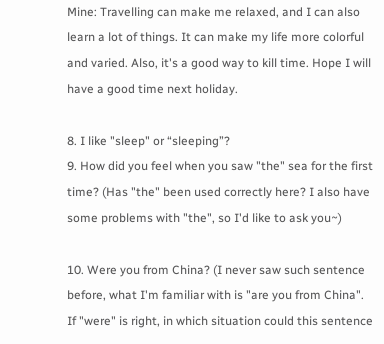Mine: Travelling can make me relaxed, and I can also learn a lot of things. It can make my life more colorful and varied. Also, it's a good way to kill time. Hope I will have a good time next holiday.

8. I like "sleep" or “sleeping”?
9. How did you feel when you saw "the" sea for the first time? (Has "the" been used correctly here? I also have some problems with "the", so I'd like to ask you~)

10. Were you from China? (I never saw such sentence before, what I'm familiar with is "are you from China". If "were" is right, in which situation could this sentence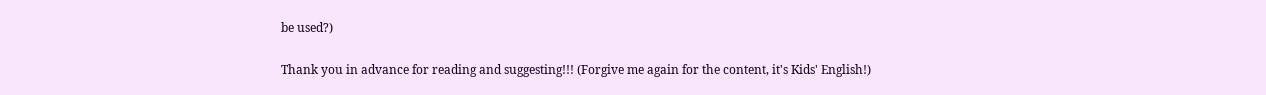be used?)

Thank you in advance for reading and suggesting!!! (Forgive me again for the content, it's Kids' English!)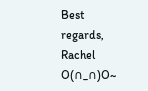Best regards,
Rachel O(∩_∩)O~